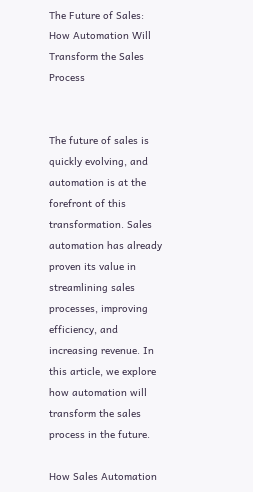The Future of Sales: How Automation Will Transform the Sales Process


The future of sales is quickly evolving, and automation is at the forefront of this transformation. Sales automation has already proven its value in streamlining sales processes, improving efficiency, and increasing revenue. In this article, we explore how automation will transform the sales process in the future.

How Sales Automation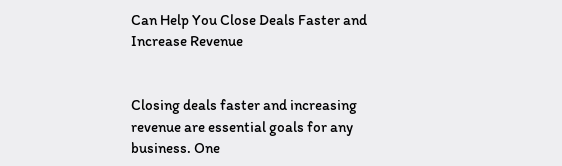Can Help You Close Deals Faster and Increase Revenue


Closing deals faster and increasing revenue are essential goals for any business. One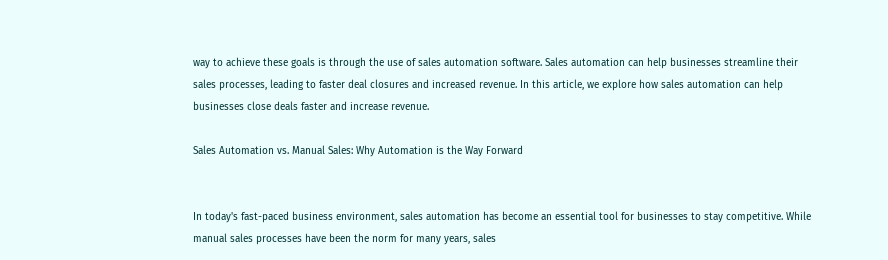way to achieve these goals is through the use of sales automation software. Sales automation can help businesses streamline their sales processes, leading to faster deal closures and increased revenue. In this article, we explore how sales automation can help businesses close deals faster and increase revenue.

Sales Automation vs. Manual Sales: Why Automation is the Way Forward


In today's fast-paced business environment, sales automation has become an essential tool for businesses to stay competitive. While manual sales processes have been the norm for many years, sales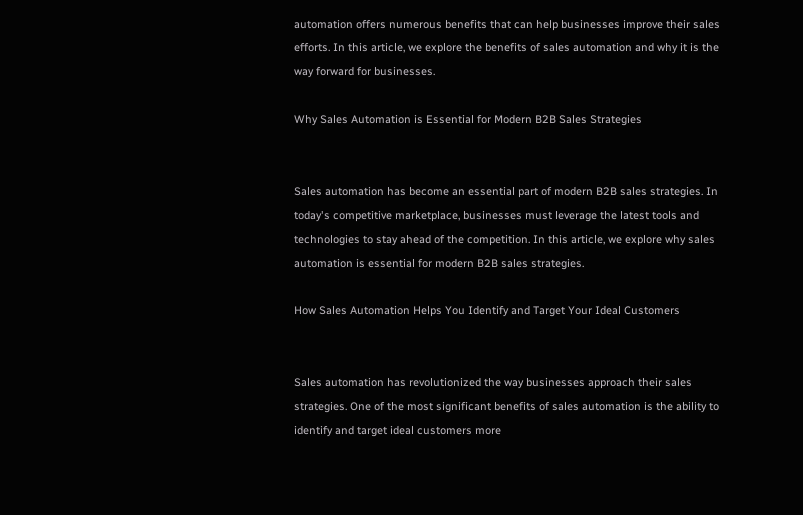automation offers numerous benefits that can help businesses improve their sales efforts. In this article, we explore the benefits of sales automation and why it is the way forward for businesses.

Why Sales Automation is Essential for Modern B2B Sales Strategies


Sales automation has become an essential part of modern B2B sales strategies. In today's competitive marketplace, businesses must leverage the latest tools and technologies to stay ahead of the competition. In this article, we explore why sales automation is essential for modern B2B sales strategies.

How Sales Automation Helps You Identify and Target Your Ideal Customers


Sales automation has revolutionized the way businesses approach their sales strategies. One of the most significant benefits of sales automation is the ability to identify and target ideal customers more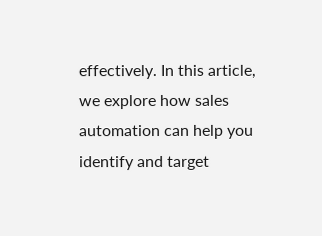effectively. In this article, we explore how sales automation can help you identify and target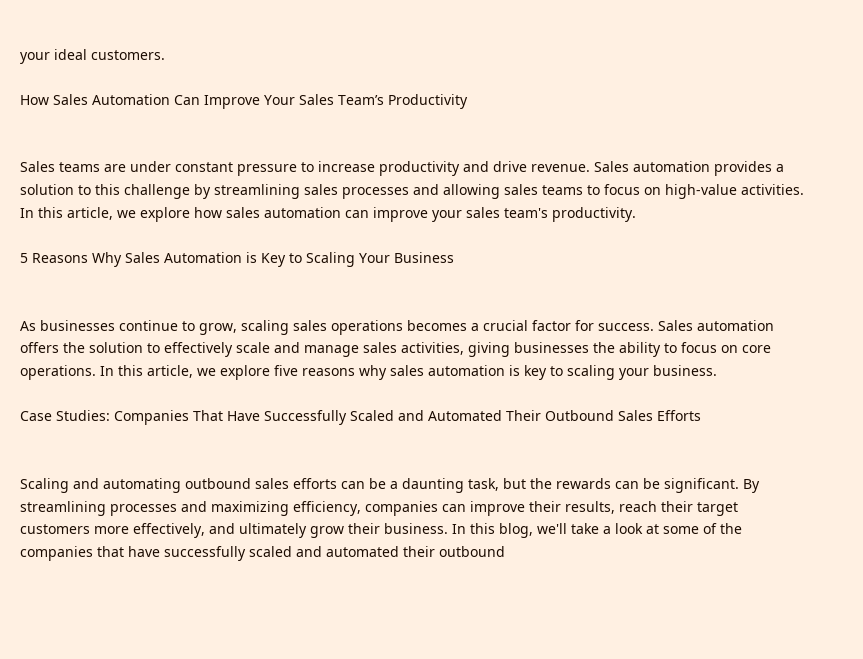your ideal customers.

How Sales Automation Can Improve Your Sales Team’s Productivity


Sales teams are under constant pressure to increase productivity and drive revenue. Sales automation provides a solution to this challenge by streamlining sales processes and allowing sales teams to focus on high-value activities. In this article, we explore how sales automation can improve your sales team's productivity.

5 Reasons Why Sales Automation is Key to Scaling Your Business


As businesses continue to grow, scaling sales operations becomes a crucial factor for success. Sales automation offers the solution to effectively scale and manage sales activities, giving businesses the ability to focus on core operations. In this article, we explore five reasons why sales automation is key to scaling your business.

Case Studies: Companies That Have Successfully Scaled and Automated Their Outbound Sales Efforts


Scaling and automating outbound sales efforts can be a daunting task, but the rewards can be significant. By streamlining processes and maximizing efficiency, companies can improve their results, reach their target customers more effectively, and ultimately grow their business. In this blog, we'll take a look at some of the companies that have successfully scaled and automated their outbound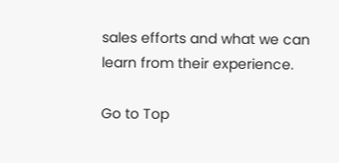sales efforts and what we can learn from their experience.

Go to Top